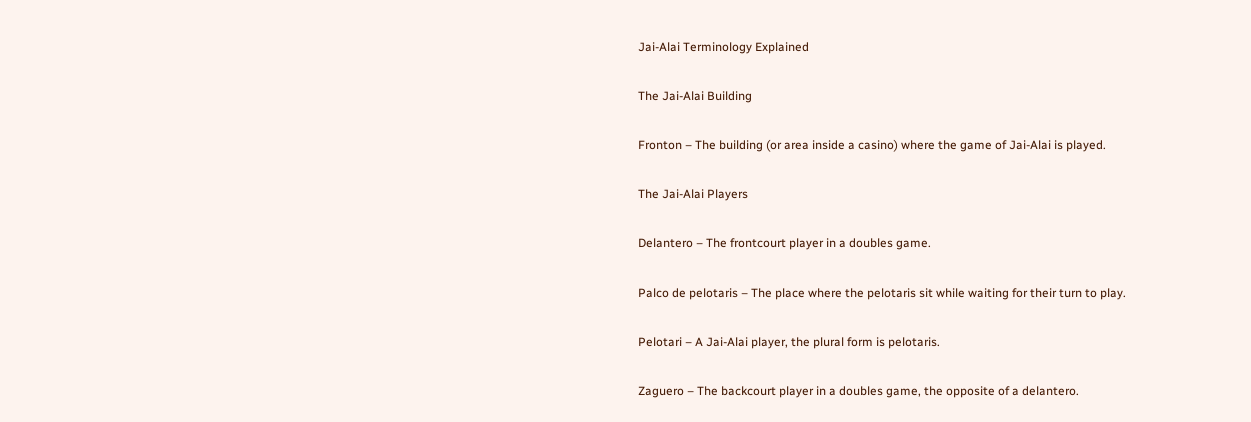Jai-Alai Terminology Explained

The Jai-Alai Building

Fronton – The building (or area inside a casino) where the game of Jai-Alai is played.

The Jai-Alai Players

Delantero – The frontcourt player in a doubles game.

Palco de pelotaris – The place where the pelotaris sit while waiting for their turn to play.

Pelotari – A Jai-Alai player, the plural form is pelotaris.

Zaguero – The backcourt player in a doubles game, the opposite of a delantero.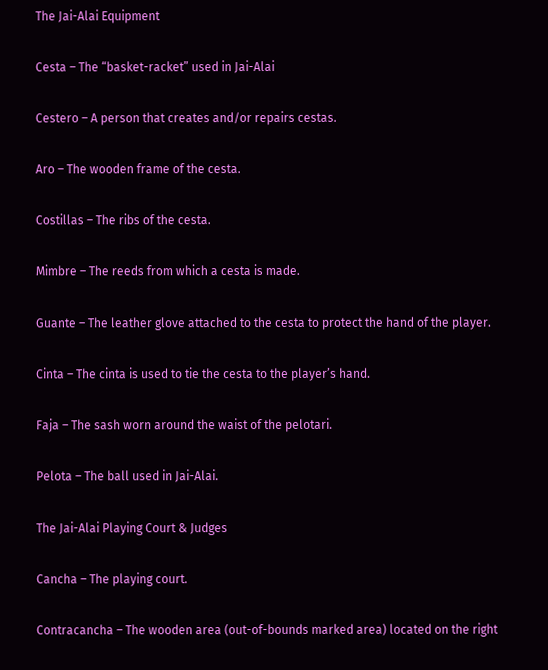The Jai-Alai Equipment

Cesta – The “basket-racket” used in Jai-Alai

Cestero – A person that creates and/or repairs cestas.

Aro – The wooden frame of the cesta.

Costillas – The ribs of the cesta.

Mimbre – The reeds from which a cesta is made.

Guante – The leather glove attached to the cesta to protect the hand of the player.

Cinta – The cinta is used to tie the cesta to the player’s hand.

Faja – The sash worn around the waist of the pelotari.

Pelota – The ball used in Jai-Alai.

The Jai-Alai Playing Court & Judges

Cancha – The playing court.

Contracancha – The wooden area (out-of-bounds marked area) located on the right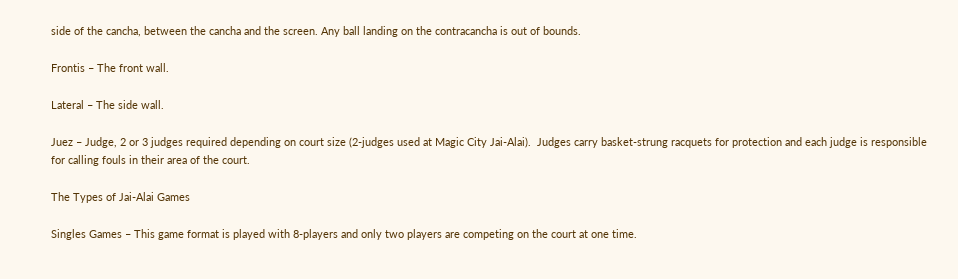side of the cancha, between the cancha and the screen. Any ball landing on the contracancha is out of bounds.

Frontis – The front wall.

Lateral – The side wall.

Juez – Judge, 2 or 3 judges required depending on court size (2-judges used at Magic City Jai-Alai).  Judges carry basket-strung racquets for protection and each judge is responsible for calling fouls in their area of the court.

The Types of Jai-Alai Games

Singles Games – This game format is played with 8-players and only two players are competing on the court at one time.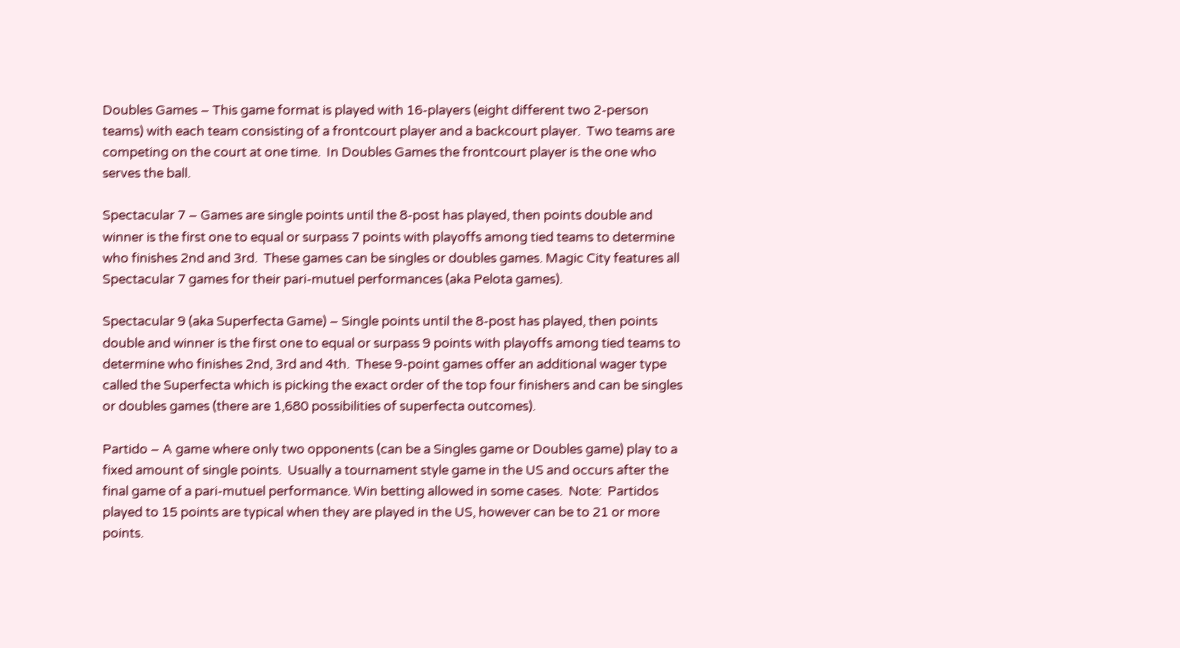Doubles Games – This game format is played with 16-players (eight different two 2-person teams) with each team consisting of a frontcourt player and a backcourt player.  Two teams are competing on the court at one time.  In Doubles Games the frontcourt player is the one who serves the ball.

Spectacular 7 – Games are single points until the 8-post has played, then points double and winner is the first one to equal or surpass 7 points with playoffs among tied teams to determine who finishes 2nd and 3rd.  These games can be singles or doubles games. Magic City features all Spectacular 7 games for their pari-mutuel performances (aka Pelota games).

Spectacular 9 (aka Superfecta Game) – Single points until the 8-post has played, then points double and winner is the first one to equal or surpass 9 points with playoffs among tied teams to determine who finishes 2nd, 3rd and 4th.  These 9-point games offer an additional wager type called the Superfecta which is picking the exact order of the top four finishers and can be singles or doubles games (there are 1,680 possibilities of superfecta outcomes).

Partido – A game where only two opponents (can be a Singles game or Doubles game) play to a fixed amount of single points.  Usually a tournament style game in the US and occurs after the final game of a pari-mutuel performance. Win betting allowed in some cases.  Note:  Partidos played to 15 points are typical when they are played in the US, however can be to 21 or more points.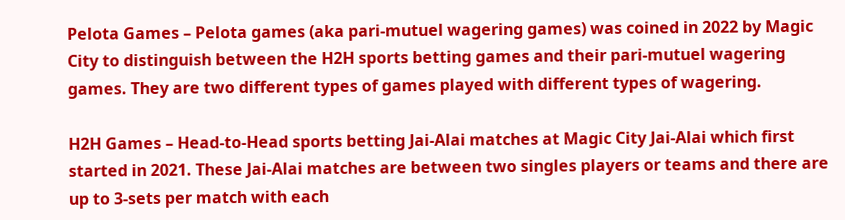Pelota Games – Pelota games (aka pari-mutuel wagering games) was coined in 2022 by Magic City to distinguish between the H2H sports betting games and their pari-mutuel wagering games. They are two different types of games played with different types of wagering.

H2H Games – Head-to-Head sports betting Jai-Alai matches at Magic City Jai-Alai which first started in 2021. These Jai-Alai matches are between two singles players or teams and there are up to 3-sets per match with each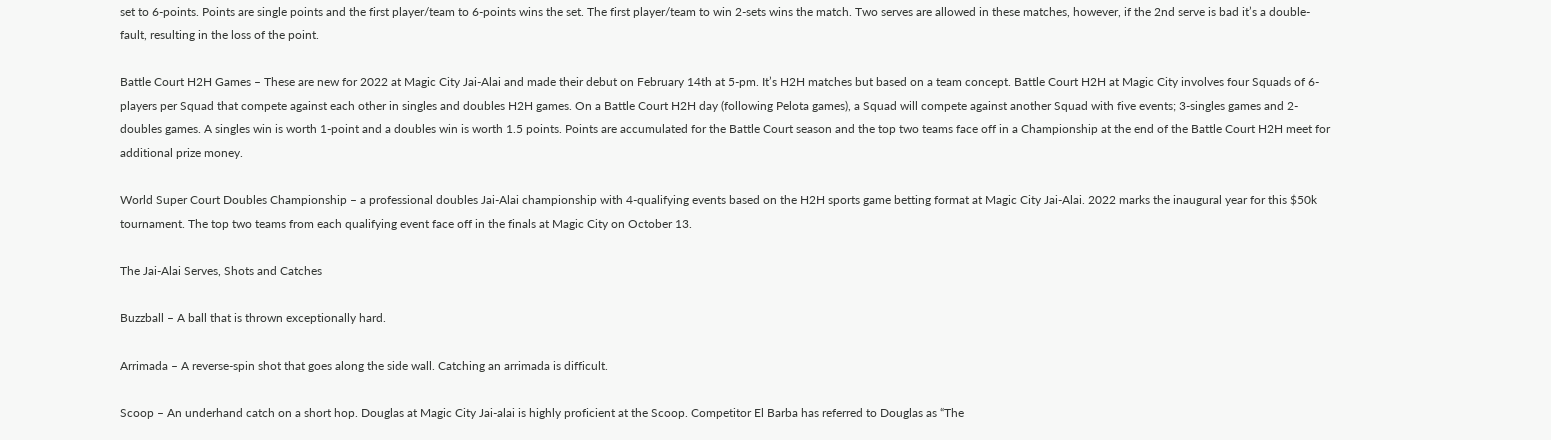set to 6-points. Points are single points and the first player/team to 6-points wins the set. The first player/team to win 2-sets wins the match. Two serves are allowed in these matches, however, if the 2nd serve is bad it’s a double-fault, resulting in the loss of the point.

Battle Court H2H Games – These are new for 2022 at Magic City Jai-Alai and made their debut on February 14th at 5-pm. It’s H2H matches but based on a team concept. Battle Court H2H at Magic City involves four Squads of 6-players per Squad that compete against each other in singles and doubles H2H games. On a Battle Court H2H day (following Pelota games), a Squad will compete against another Squad with five events; 3-singles games and 2-doubles games. A singles win is worth 1-point and a doubles win is worth 1.5 points. Points are accumulated for the Battle Court season and the top two teams face off in a Championship at the end of the Battle Court H2H meet for additional prize money.

World Super Court Doubles Championship – a professional doubles Jai-Alai championship with 4-qualifying events based on the H2H sports game betting format at Magic City Jai-Alai. 2022 marks the inaugural year for this $50k tournament. The top two teams from each qualifying event face off in the finals at Magic City on October 13.

The Jai-Alai Serves, Shots and Catches

Buzzball – A ball that is thrown exceptionally hard.

Arrimada – A reverse-spin shot that goes along the side wall. Catching an arrimada is difficult.

Scoop – An underhand catch on a short hop. Douglas at Magic City Jai-alai is highly proficient at the Scoop. Competitor El Barba has referred to Douglas as “The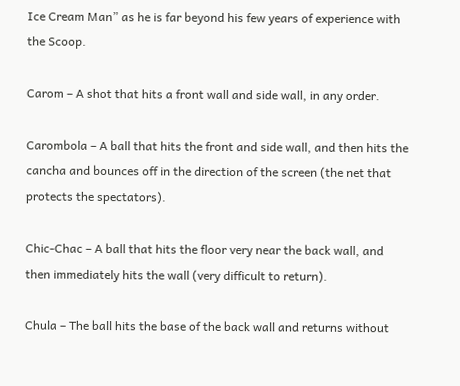Ice Cream Man” as he is far beyond his few years of experience with the Scoop.

Carom – A shot that hits a front wall and side wall, in any order.

Carombola – A ball that hits the front and side wall, and then hits the cancha and bounces off in the direction of the screen (the net that protects the spectators).

Chic-Chac – A ball that hits the floor very near the back wall, and then immediately hits the wall (very difficult to return).

Chula – The ball hits the base of the back wall and returns without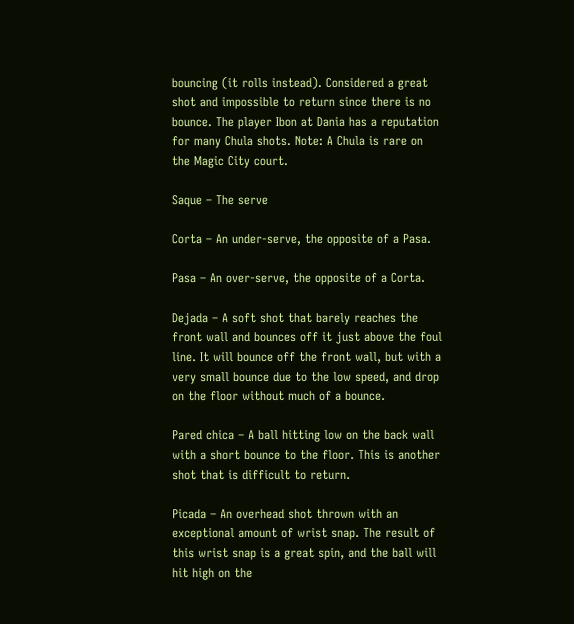bouncing (it rolls instead). Considered a great shot and impossible to return since there is no bounce. The player Ibon at Dania has a reputation for many Chula shots. Note: A Chula is rare on the Magic City court.

Saque – The serve

Corta – An under-serve, the opposite of a Pasa.

Pasa – An over-serve, the opposite of a Corta.

Dejada – A soft shot that barely reaches the front wall and bounces off it just above the foul line. It will bounce off the front wall, but with a very small bounce due to the low speed, and drop on the floor without much of a bounce.

Pared chica – A ball hitting low on the back wall with a short bounce to the floor. This is another shot that is difficult to return.

Picada – An overhead shot thrown with an exceptional amount of wrist snap. The result of this wrist snap is a great spin, and the ball will hit high on the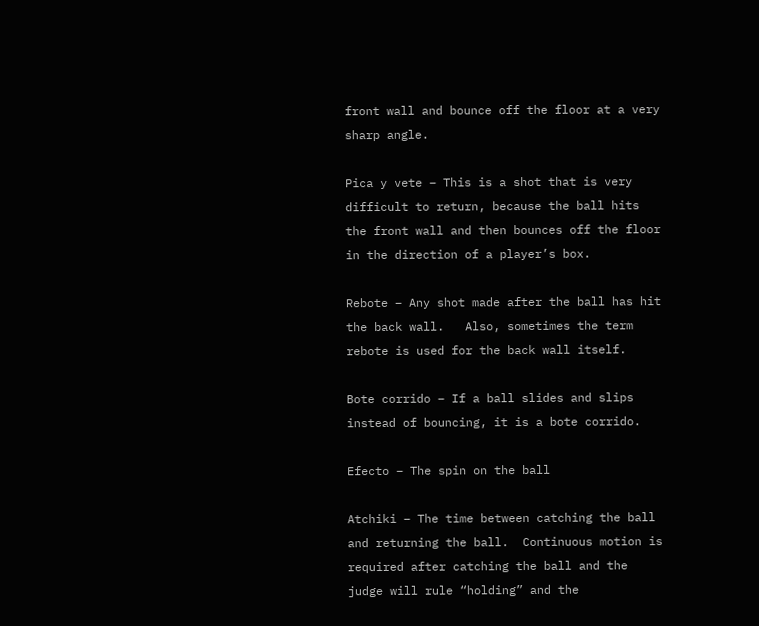front wall and bounce off the floor at a very sharp angle.

Pica y vete – This is a shot that is very difficult to return, because the ball hits the front wall and then bounces off the floor in the direction of a player’s box.

Rebote – Any shot made after the ball has hit the back wall.   Also, sometimes the term rebote is used for the back wall itself.

Bote corrido – If a ball slides and slips instead of bouncing, it is a bote corrido.

Efecto – The spin on the ball

Atchiki – The time between catching the ball and returning the ball.  Continuous motion is required after catching the ball and the judge will rule “holding” and the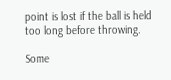point is lost if the ball is held too long before throwing.

Some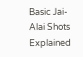Basic Jai-Alai Shots Explained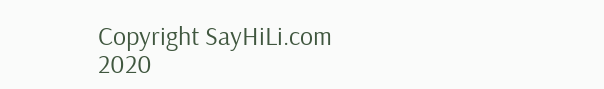Copyright SayHiLi.com 2020